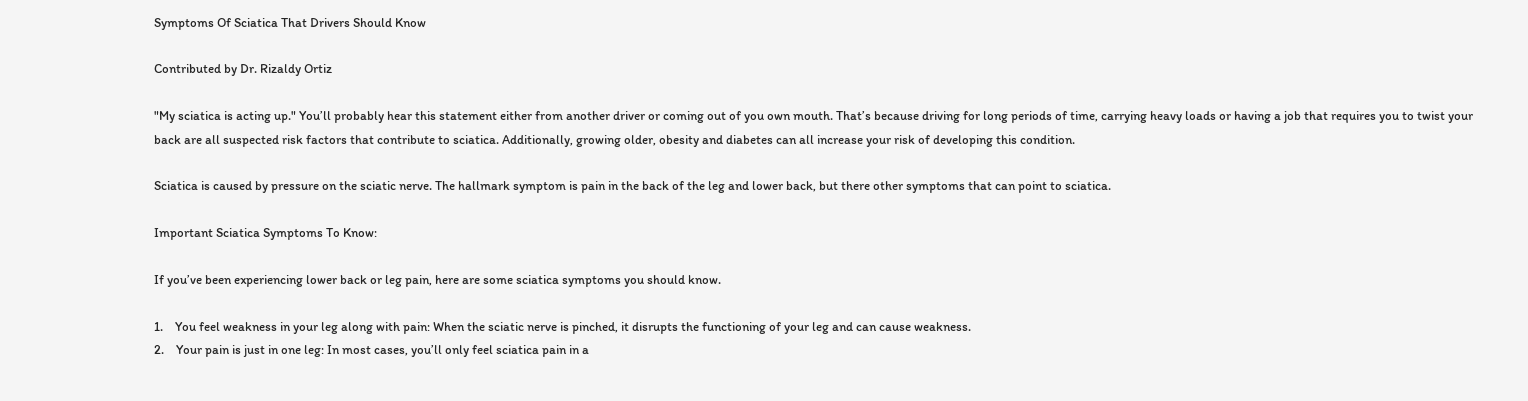Symptoms Of Sciatica That Drivers Should Know

Contributed by Dr. Rizaldy Ortiz

"My sciatica is acting up." You’ll probably hear this statement either from another driver or coming out of you own mouth. That’s because driving for long periods of time, carrying heavy loads or having a job that requires you to twist your back are all suspected risk factors that contribute to sciatica. Additionally, growing older, obesity and diabetes can all increase your risk of developing this condition.

Sciatica is caused by pressure on the sciatic nerve. The hallmark symptom is pain in the back of the leg and lower back, but there other symptoms that can point to sciatica.

Important Sciatica Symptoms To Know:

If you’ve been experiencing lower back or leg pain, here are some sciatica symptoms you should know.

1.    You feel weakness in your leg along with pain: When the sciatic nerve is pinched, it disrupts the functioning of your leg and can cause weakness.
2.    Your pain is just in one leg: In most cases, you’ll only feel sciatica pain in a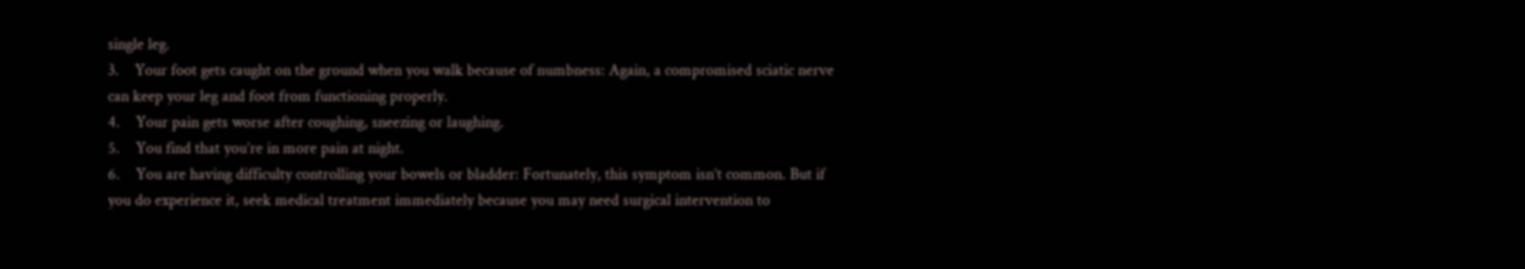single leg.
3.    Your foot gets caught on the ground when you walk because of numbness: Again, a compromised sciatic nerve can keep your leg and foot from functioning properly.
4.    Your pain gets worse after coughing, sneezing or laughing.
5.    You find that you’re in more pain at night.
6.    You are having difficulty controlling your bowels or bladder: Fortunately, this symptom isn’t common. But if you do experience it, seek medical treatment immediately because you may need surgical intervention to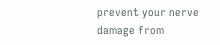prevent your nerve damage from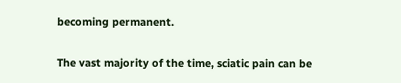becoming permanent.

The vast majority of the time, sciatic pain can be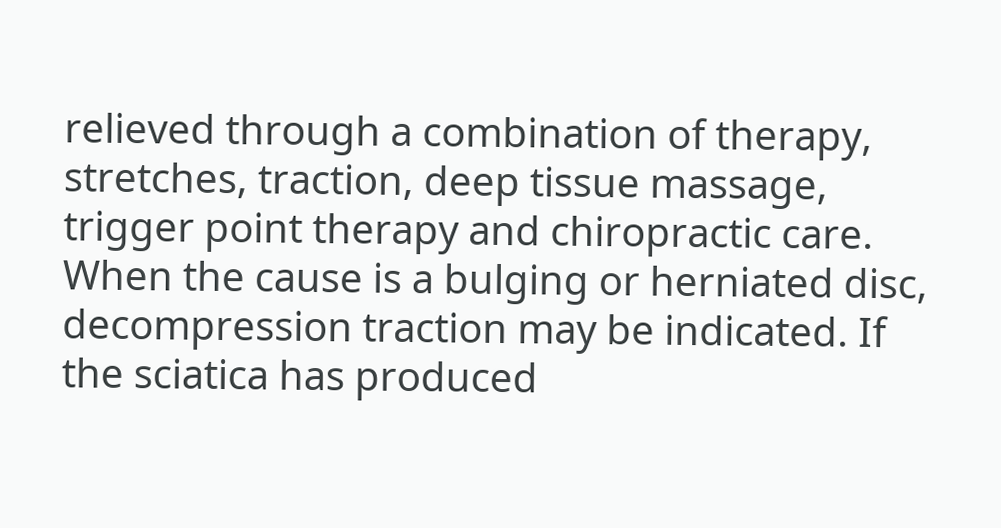relieved through a combination of therapy, stretches, traction, deep tissue massage, trigger point therapy and chiropractic care. When the cause is a bulging or herniated disc, decompression traction may be indicated. If the sciatica has produced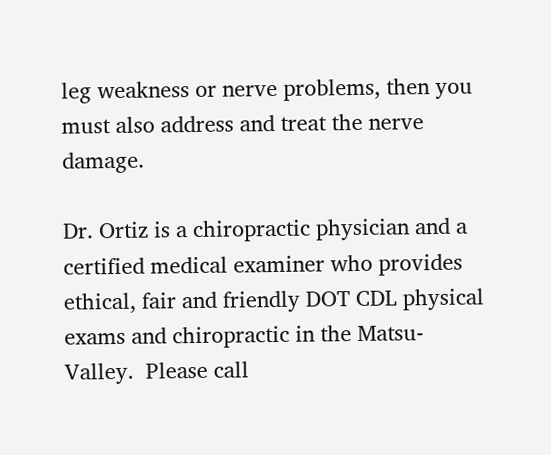leg weakness or nerve problems, then you must also address and treat the nerve damage.

Dr. Ortiz is a chiropractic physician and a certified medical examiner who provides ethical, fair and friendly DOT CDL physical exams and chiropractic in the Matsu-Valley.  Please call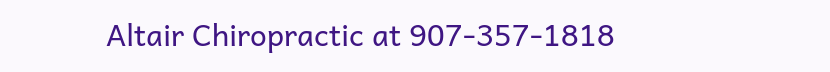Altair Chiropractic at 907-357-1818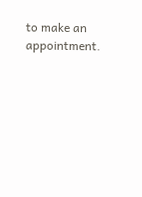to make an appointment.